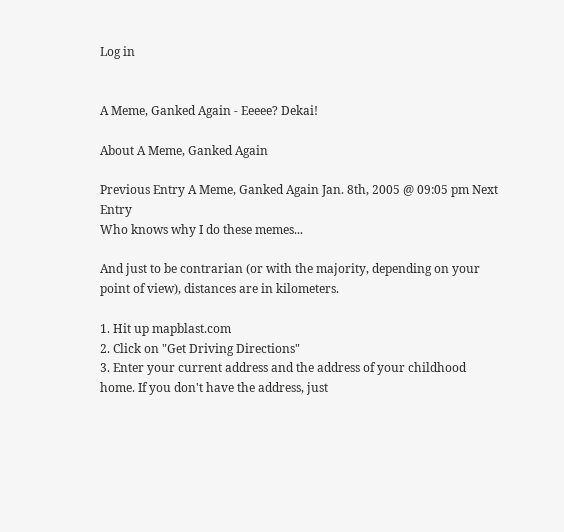Log in


A Meme, Ganked Again - Eeeee? Dekai!

About A Meme, Ganked Again

Previous Entry A Meme, Ganked Again Jan. 8th, 2005 @ 09:05 pm Next Entry
Who knows why I do these memes...

And just to be contrarian (or with the majority, depending on your point of view), distances are in kilometers.

1. Hit up mapblast.com
2. Click on "Get Driving Directions"
3. Enter your current address and the address of your childhood home. If you don't have the address, just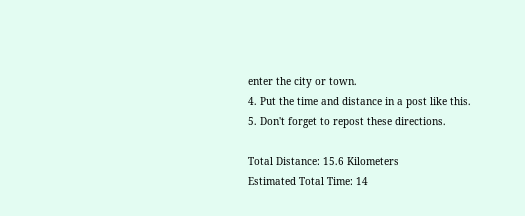enter the city or town.
4. Put the time and distance in a post like this.
5. Don't forget to repost these directions.

Total Distance: 15.6 Kilometers
Estimated Total Time: 14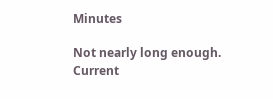Minutes

Not nearly long enough.
Current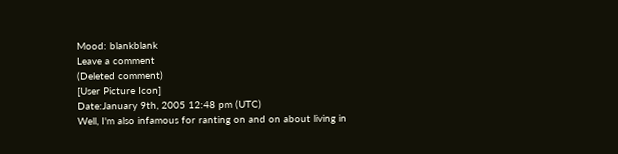Mood: blankblank
Leave a comment
(Deleted comment)
[User Picture Icon]
Date:January 9th, 2005 12:48 pm (UTC)
Well, I'm also infamous for ranting on and on about living in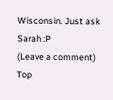Wisconsin. Just ask Sarah :P
(Leave a comment)
Top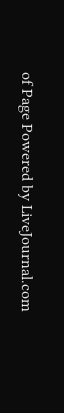of Page Powered by LiveJournal.com